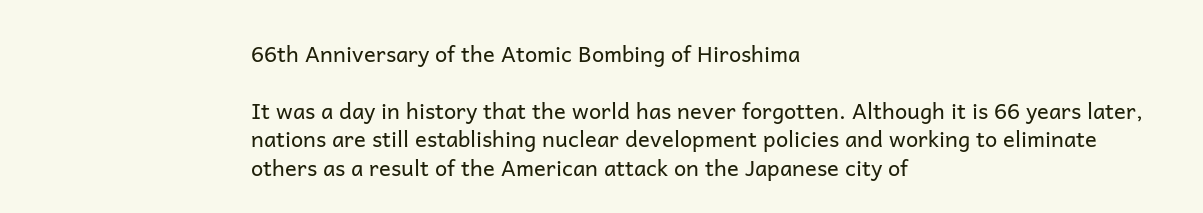66th Anniversary of the Atomic Bombing of Hiroshima

It was a day in history that the world has never forgotten. Although it is 66 years later, nations are still establishing nuclear development policies and working to eliminate others as a result of the American attack on the Japanese city of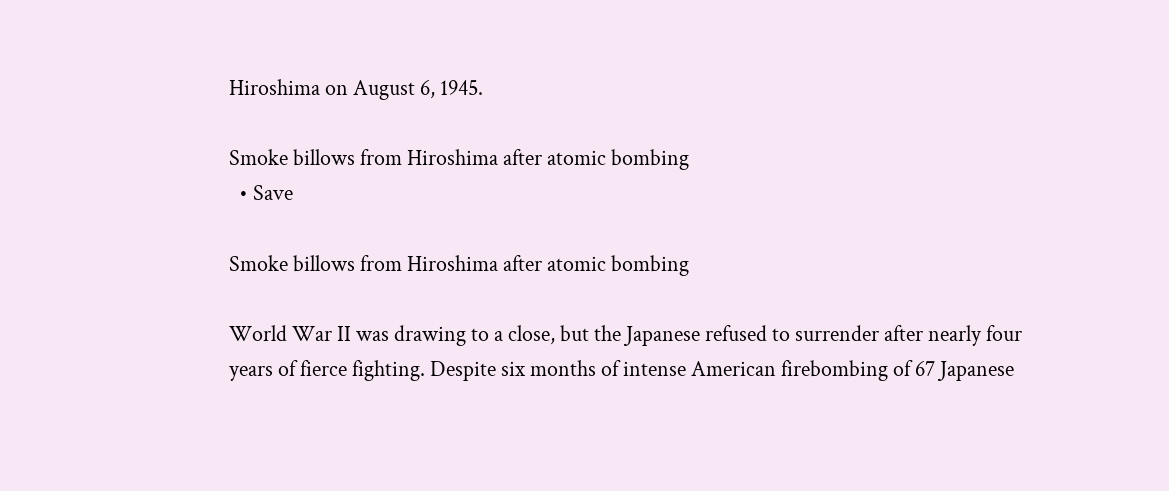Hiroshima on August 6, 1945.

Smoke billows from Hiroshima after atomic bombing
  • Save

Smoke billows from Hiroshima after atomic bombing

World War II was drawing to a close, but the Japanese refused to surrender after nearly four years of fierce fighting. Despite six months of intense American firebombing of 67 Japanese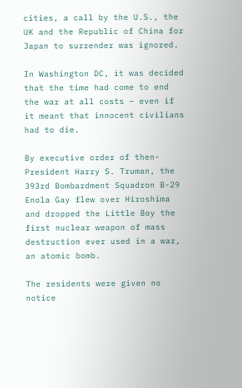cities, a call by the U.S., the UK and the Republic of China for Japan to surrender was ignored.

In Washington DC, it was decided that the time had come to end the war at all costs – even if it meant that innocent civilians had to die.

By executive order of then-President Harry S. Truman, the 393rd Bombardment Squadron B-29 Enola Gay flew over Hiroshima and dropped the Little Boy the first nuclear weapon of mass destruction ever used in a war, an atomic bomb.

The residents were given no notice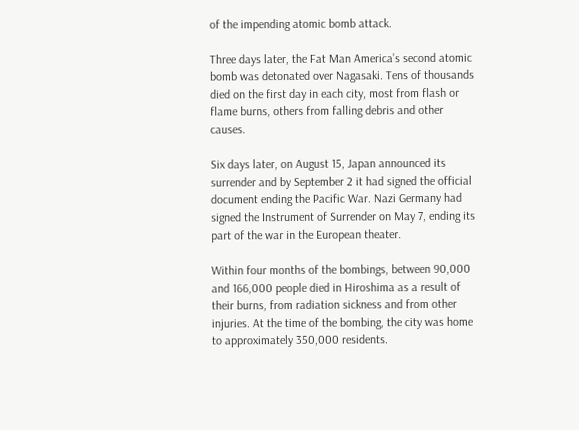of the impending atomic bomb attack.

Three days later, the Fat Man America’s second atomic bomb was detonated over Nagasaki. Tens of thousands died on the first day in each city, most from flash or flame burns, others from falling debris and other causes.

Six days later, on August 15, Japan announced its surrender and by September 2 it had signed the official document ending the Pacific War. Nazi Germany had signed the Instrument of Surrender on May 7, ending its part of the war in the European theater.

Within four months of the bombings, between 90,000 and 166,000 people died in Hiroshima as a result of their burns, from radiation sickness and from other injuries. At the time of the bombing, the city was home to approximately 350,000 residents.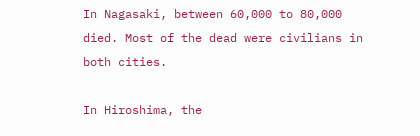In Nagasaki, between 60,000 to 80,000 died. Most of the dead were civilians in both cities.

In Hiroshima, the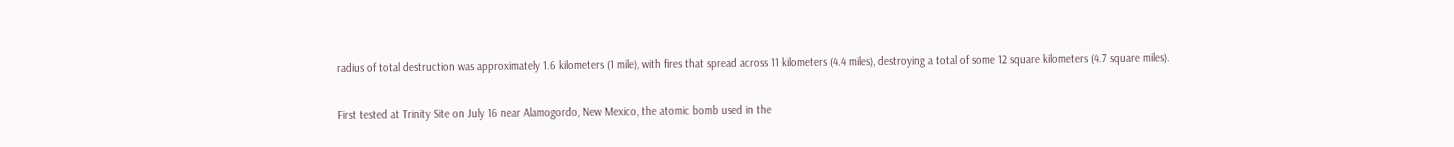radius of total destruction was approximately 1.6 kilometers (1 mile), with fires that spread across 11 kilometers (4.4 miles), destroying a total of some 12 square kilometers (4.7 square miles).

First tested at Trinity Site on July 16 near Alamogordo, New Mexico, the atomic bomb used in the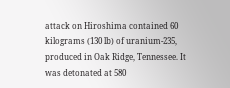attack on Hiroshima contained 60 kilograms (130 lb) of uranium-235, produced in Oak Ridge, Tennessee. It was detonated at 580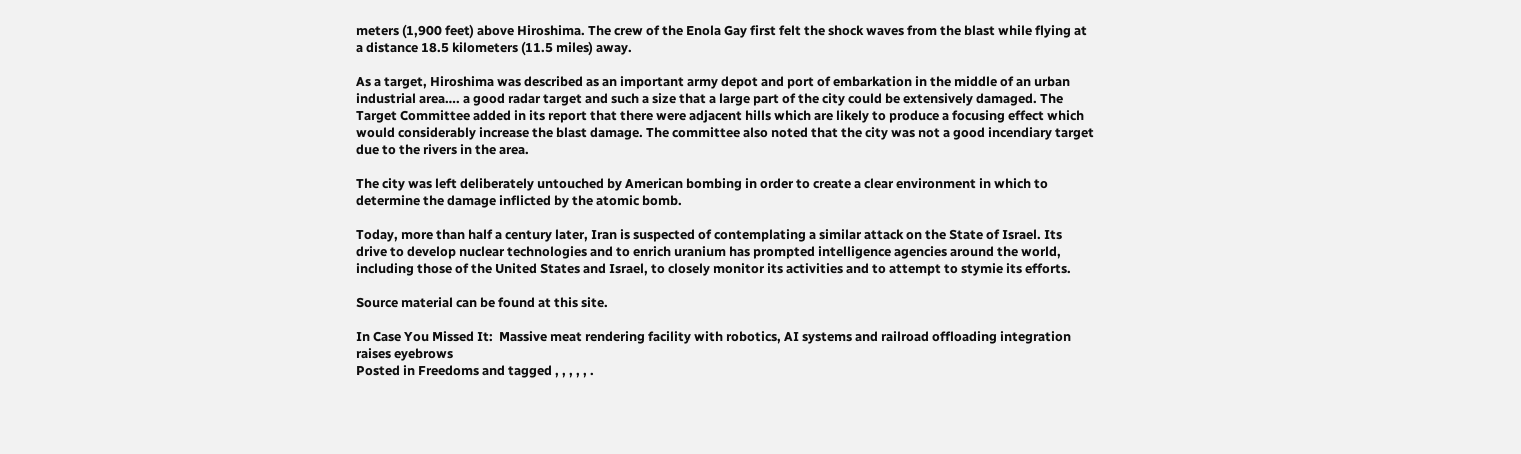meters (1,900 feet) above Hiroshima. The crew of the Enola Gay first felt the shock waves from the blast while flying at a distance 18.5 kilometers (11.5 miles) away.

As a target, Hiroshima was described as an important army depot and port of embarkation in the middle of an urban industrial area…. a good radar target and such a size that a large part of the city could be extensively damaged. The Target Committee added in its report that there were adjacent hills which are likely to produce a focusing effect which would considerably increase the blast damage. The committee also noted that the city was not a good incendiary target due to the rivers in the area.

The city was left deliberately untouched by American bombing in order to create a clear environment in which to determine the damage inflicted by the atomic bomb.

Today, more than half a century later, Iran is suspected of contemplating a similar attack on the State of Israel. Its drive to develop nuclear technologies and to enrich uranium has prompted intelligence agencies around the world, including those of the United States and Israel, to closely monitor its activities and to attempt to stymie its efforts.

Source material can be found at this site.

In Case You Missed It:  Massive meat rendering facility with robotics, AI systems and railroad offloading integration raises eyebrows
Posted in Freedoms and tagged , , , , , .